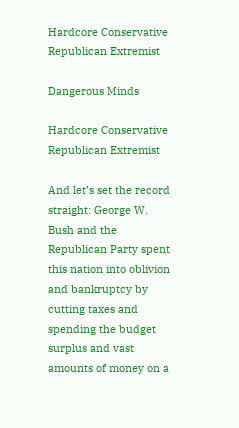Hardcore Conservative Republican Extremist

Dangerous Minds

Hardcore Conservative Republican Extremist

And let’s set the record straight: George W. Bush and the Republican Party spent this nation into oblivion and bankruptcy by cutting taxes and spending the budget surplus and vast amounts of money on a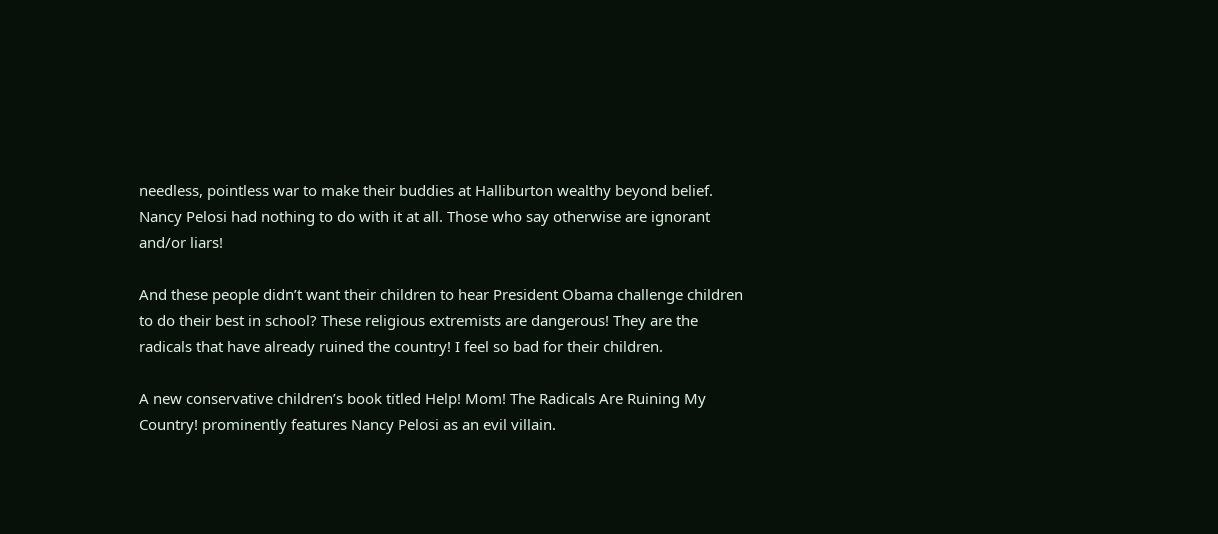needless, pointless war to make their buddies at Halliburton wealthy beyond belief. Nancy Pelosi had nothing to do with it at all. Those who say otherwise are ignorant and/or liars!

And these people didn’t want their children to hear President Obama challenge children to do their best in school? These religious extremists are dangerous! They are the radicals that have already ruined the country! I feel so bad for their children.

A new conservative children’s book titled Help! Mom! The Radicals Are Ruining My Country! prominently features Nancy Pelosi as an evil villain.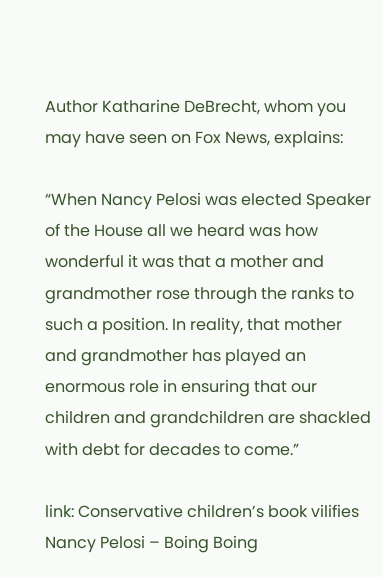Author Katharine DeBrecht, whom you may have seen on Fox News, explains:

“When Nancy Pelosi was elected Speaker of the House all we heard was how wonderful it was that a mother and grandmother rose through the ranks to such a position. In reality, that mother and grandmother has played an enormous role in ensuring that our children and grandchildren are shackled with debt for decades to come.”

link: Conservative children’s book vilifies Nancy Pelosi – Boing Boing